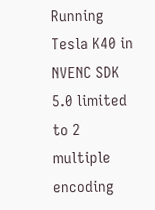Running Tesla K40 in NVENC SDK 5.0 limited to 2 multiple encoding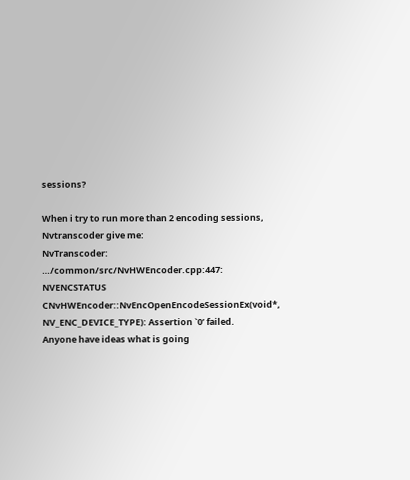sessions?

When i try to run more than 2 encoding sessions, Nvtranscoder give me:
NvTranscoder: …/common/src/NvHWEncoder.cpp:447: NVENCSTATUS CNvHWEncoder::NvEncOpenEncodeSessionEx(void*, NV_ENC_DEVICE_TYPE): Assertion `0’ failed.
Anyone have ideas what is going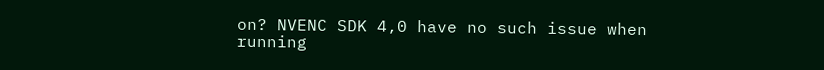on? NVENC SDK 4,0 have no such issue when running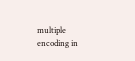multiple encoding in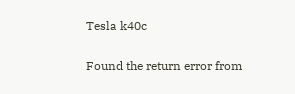Tesla k40c

Found the return error from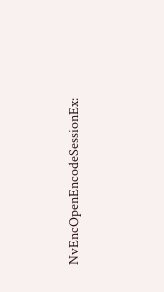NvEncOpenEncodeSessionEx: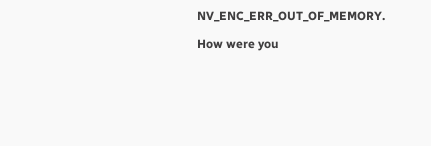NV_ENC_ERR_OUT_OF_MEMORY.

How were you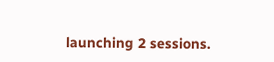launching 2 sessions.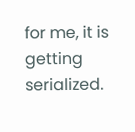for me, it is getting serialized.